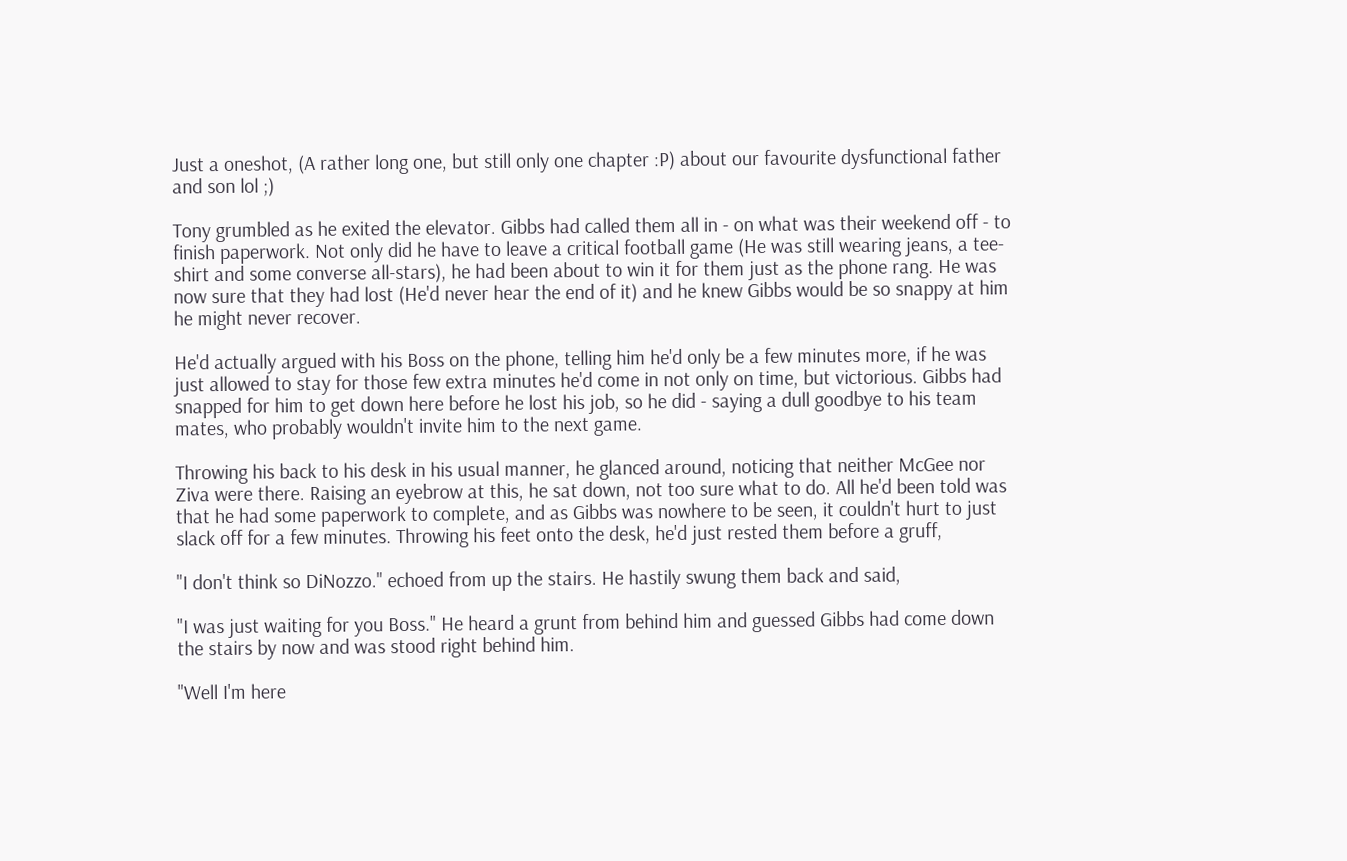Just a oneshot, (A rather long one, but still only one chapter :P) about our favourite dysfunctional father and son lol ;)

Tony grumbled as he exited the elevator. Gibbs had called them all in - on what was their weekend off - to finish paperwork. Not only did he have to leave a critical football game (He was still wearing jeans, a tee-shirt and some converse all-stars), he had been about to win it for them just as the phone rang. He was now sure that they had lost (He'd never hear the end of it) and he knew Gibbs would be so snappy at him he might never recover.

He'd actually argued with his Boss on the phone, telling him he'd only be a few minutes more, if he was just allowed to stay for those few extra minutes he'd come in not only on time, but victorious. Gibbs had snapped for him to get down here before he lost his job, so he did - saying a dull goodbye to his team mates, who probably wouldn't invite him to the next game.

Throwing his back to his desk in his usual manner, he glanced around, noticing that neither McGee nor Ziva were there. Raising an eyebrow at this, he sat down, not too sure what to do. All he'd been told was that he had some paperwork to complete, and as Gibbs was nowhere to be seen, it couldn't hurt to just slack off for a few minutes. Throwing his feet onto the desk, he'd just rested them before a gruff,

"I don't think so DiNozzo." echoed from up the stairs. He hastily swung them back and said,

"I was just waiting for you Boss." He heard a grunt from behind him and guessed Gibbs had come down the stairs by now and was stood right behind him.

"Well I'm here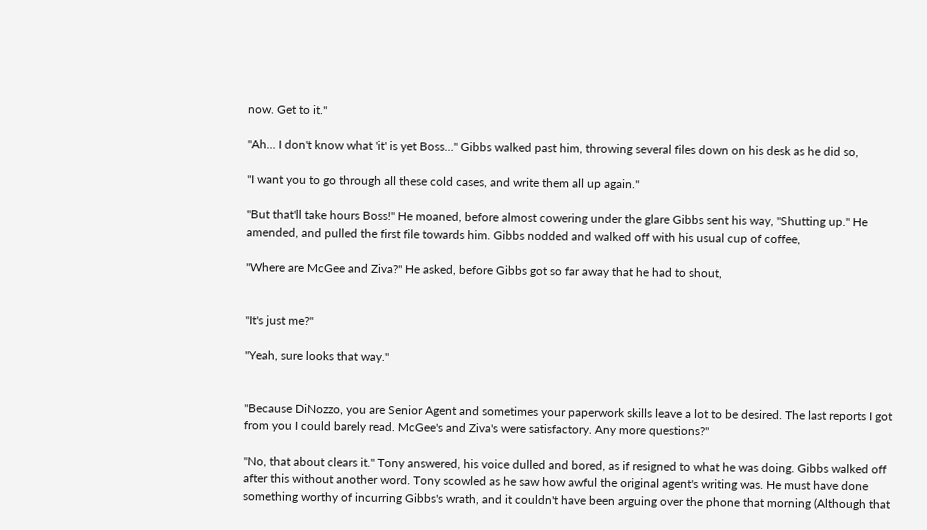now. Get to it."

"Ah… I don't know what 'it' is yet Boss…" Gibbs walked past him, throwing several files down on his desk as he did so,

"I want you to go through all these cold cases, and write them all up again."

"But that'll take hours Boss!" He moaned, before almost cowering under the glare Gibbs sent his way, "Shutting up." He amended, and pulled the first file towards him. Gibbs nodded and walked off with his usual cup of coffee,

"Where are McGee and Ziva?" He asked, before Gibbs got so far away that he had to shout,


"It's just me?"

"Yeah, sure looks that way."


"Because DiNozzo, you are Senior Agent and sometimes your paperwork skills leave a lot to be desired. The last reports I got from you I could barely read. McGee's and Ziva's were satisfactory. Any more questions?"

"No, that about clears it." Tony answered, his voice dulled and bored, as if resigned to what he was doing. Gibbs walked off after this without another word. Tony scowled as he saw how awful the original agent's writing was. He must have done something worthy of incurring Gibbs's wrath, and it couldn't have been arguing over the phone that morning (Although that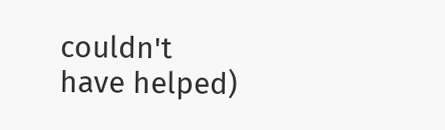couldn't have helped)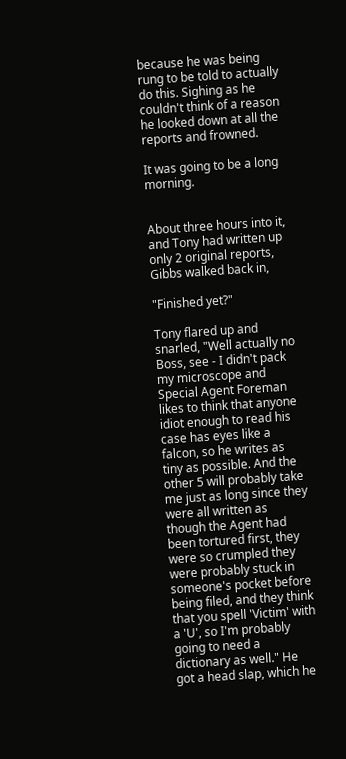because he was being rung to be told to actually do this. Sighing as he couldn't think of a reason he looked down at all the reports and frowned.

It was going to be a long morning.


About three hours into it, and Tony had written up only 2 original reports, Gibbs walked back in,

"Finished yet?"

Tony flared up and snarled, "Well actually no Boss, see - I didn't pack my microscope and Special Agent Foreman likes to think that anyone idiot enough to read his case has eyes like a falcon, so he writes as tiny as possible. And the other 5 will probably take me just as long since they were all written as though the Agent had been tortured first, they were so crumpled they were probably stuck in someone's pocket before being filed, and they think that you spell 'Victim' with a 'U', so I'm probably going to need a dictionary as well." He got a head slap, which he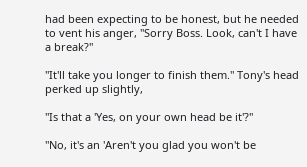had been expecting to be honest, but he needed to vent his anger, "Sorry Boss. Look, can't I have a break?"

"It'll take you longer to finish them." Tony's head perked up slightly,

"Is that a 'Yes, on your own head be it'?"

"No, it's an 'Aren't you glad you won't be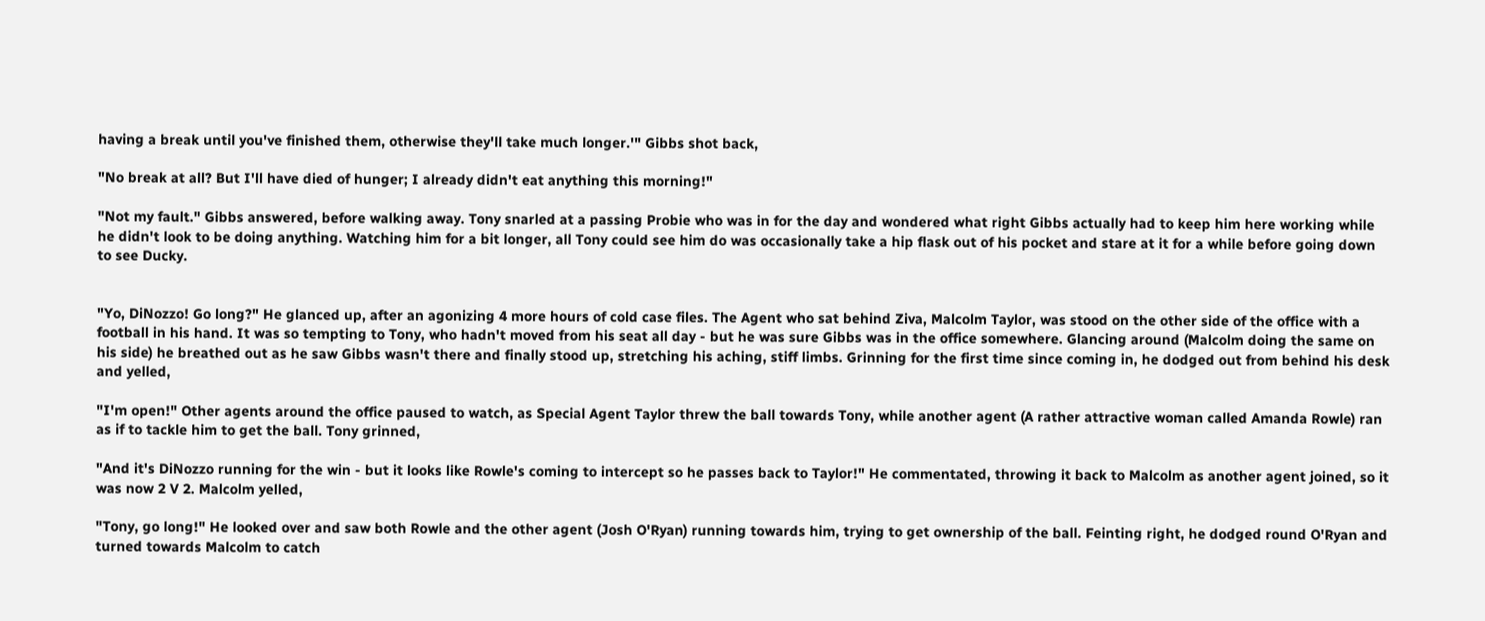having a break until you've finished them, otherwise they'll take much longer.'" Gibbs shot back,

"No break at all? But I'll have died of hunger; I already didn't eat anything this morning!"

"Not my fault." Gibbs answered, before walking away. Tony snarled at a passing Probie who was in for the day and wondered what right Gibbs actually had to keep him here working while he didn't look to be doing anything. Watching him for a bit longer, all Tony could see him do was occasionally take a hip flask out of his pocket and stare at it for a while before going down to see Ducky.


"Yo, DiNozzo! Go long?" He glanced up, after an agonizing 4 more hours of cold case files. The Agent who sat behind Ziva, Malcolm Taylor, was stood on the other side of the office with a football in his hand. It was so tempting to Tony, who hadn't moved from his seat all day - but he was sure Gibbs was in the office somewhere. Glancing around (Malcolm doing the same on his side) he breathed out as he saw Gibbs wasn't there and finally stood up, stretching his aching, stiff limbs. Grinning for the first time since coming in, he dodged out from behind his desk and yelled,

"I'm open!" Other agents around the office paused to watch, as Special Agent Taylor threw the ball towards Tony, while another agent (A rather attractive woman called Amanda Rowle) ran as if to tackle him to get the ball. Tony grinned,

"And it's DiNozzo running for the win - but it looks like Rowle's coming to intercept so he passes back to Taylor!" He commentated, throwing it back to Malcolm as another agent joined, so it was now 2 V 2. Malcolm yelled,

"Tony, go long!" He looked over and saw both Rowle and the other agent (Josh O'Ryan) running towards him, trying to get ownership of the ball. Feinting right, he dodged round O'Ryan and turned towards Malcolm to catch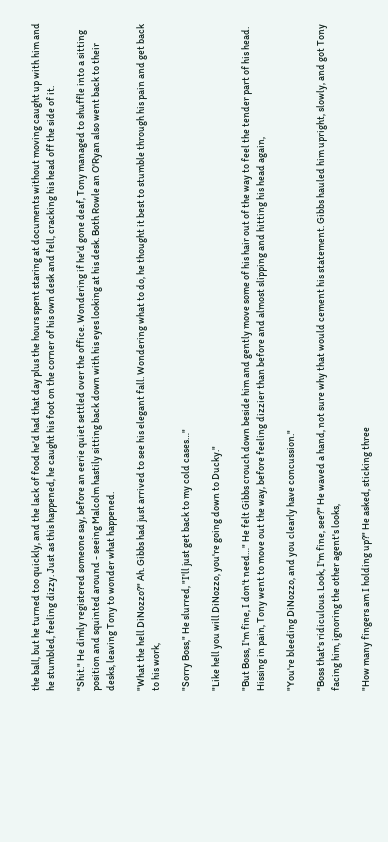the ball, but he turned too quickly, and the lack of food he'd had that day plus the hours spent staring at documents without moving caught up with him and he stumbled, feeling dizzy. Just as this happened, he caught his foot on the corner of his own desk and fell, cracking his head off the side of it.

"Shit." He dimly registered someone say, before an eerie quiet settled over the office. Wondering if he'd gone deaf, Tony managed to shuffle into a sitting position and squinted around - seeing Malcolm hastily sitting back down with his eyes looking at his desk. Both Rowle an O'Ryan also went back to their desks, leaving Tony to wonder what happened.

"What the hell DiNozzo?" Ah. Gibbs had just arrived to see his elegant fall. Wondering what to do, he thought it best to stumble through his pain and get back to his work,

"Sorry Boss," He slurred, "I'll just get back to my cold cases…"

"Like hell you will DiNozzo, you're going down to Ducky."

"But Boss, I'm fine, I don't need…" He felt Gibbs crouch down beside him and gently move some of his hair out of the way to feel the tender part of his head. Hissing in pain, Tony went to move out the way, before feeling dizzier than before and almost slipping and hitting his head again,

"You're bleeding DiNozzo, and you clearly have concussion."

"Boss that's ridiculous. Look, I'm fine, see?" He waved a hand, not sure why that would cement his statement. Gibbs hauled him upright, slowly, and got Tony facing him, ignoring the other agent's looks,

"How many fingers am I holding up?" He asked, sticking three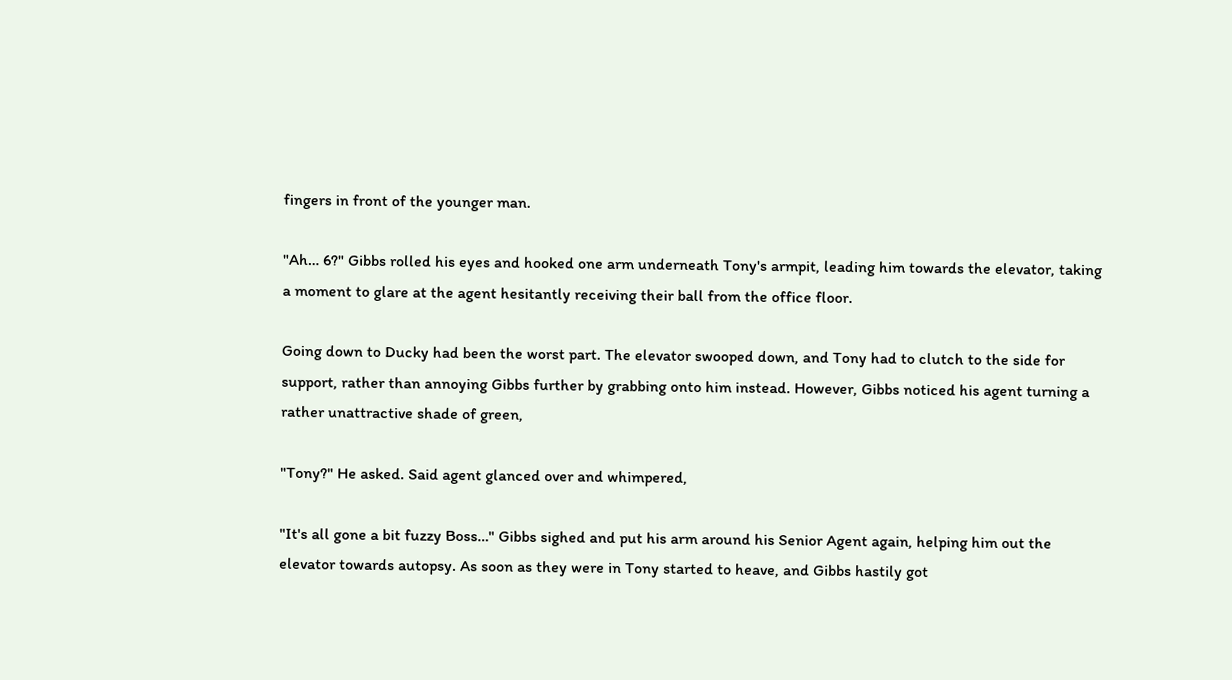fingers in front of the younger man.

"Ah… 6?" Gibbs rolled his eyes and hooked one arm underneath Tony's armpit, leading him towards the elevator, taking a moment to glare at the agent hesitantly receiving their ball from the office floor.

Going down to Ducky had been the worst part. The elevator swooped down, and Tony had to clutch to the side for support, rather than annoying Gibbs further by grabbing onto him instead. However, Gibbs noticed his agent turning a rather unattractive shade of green,

"Tony?" He asked. Said agent glanced over and whimpered,

"It's all gone a bit fuzzy Boss…" Gibbs sighed and put his arm around his Senior Agent again, helping him out the elevator towards autopsy. As soon as they were in Tony started to heave, and Gibbs hastily got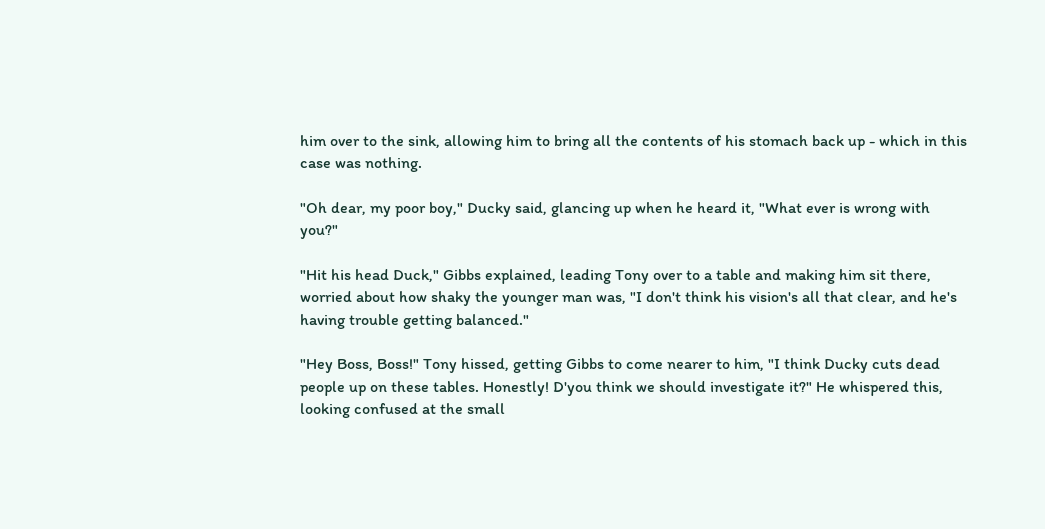him over to the sink, allowing him to bring all the contents of his stomach back up - which in this case was nothing.

"Oh dear, my poor boy," Ducky said, glancing up when he heard it, "What ever is wrong with you?"

"Hit his head Duck," Gibbs explained, leading Tony over to a table and making him sit there, worried about how shaky the younger man was, "I don't think his vision's all that clear, and he's having trouble getting balanced."

"Hey Boss, Boss!" Tony hissed, getting Gibbs to come nearer to him, "I think Ducky cuts dead people up on these tables. Honestly! D'you think we should investigate it?" He whispered this, looking confused at the small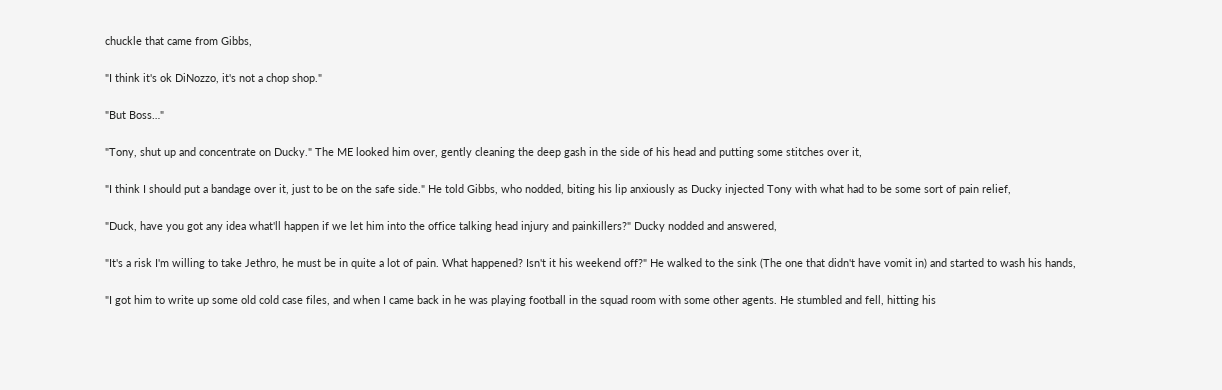chuckle that came from Gibbs,

"I think it's ok DiNozzo, it's not a chop shop."

"But Boss…"

"Tony, shut up and concentrate on Ducky." The ME looked him over, gently cleaning the deep gash in the side of his head and putting some stitches over it,

"I think I should put a bandage over it, just to be on the safe side." He told Gibbs, who nodded, biting his lip anxiously as Ducky injected Tony with what had to be some sort of pain relief,

"Duck, have you got any idea what'll happen if we let him into the office talking head injury and painkillers?" Ducky nodded and answered,

"It's a risk I'm willing to take Jethro, he must be in quite a lot of pain. What happened? Isn't it his weekend off?" He walked to the sink (The one that didn't have vomit in) and started to wash his hands,

"I got him to write up some old cold case files, and when I came back in he was playing football in the squad room with some other agents. He stumbled and fell, hitting his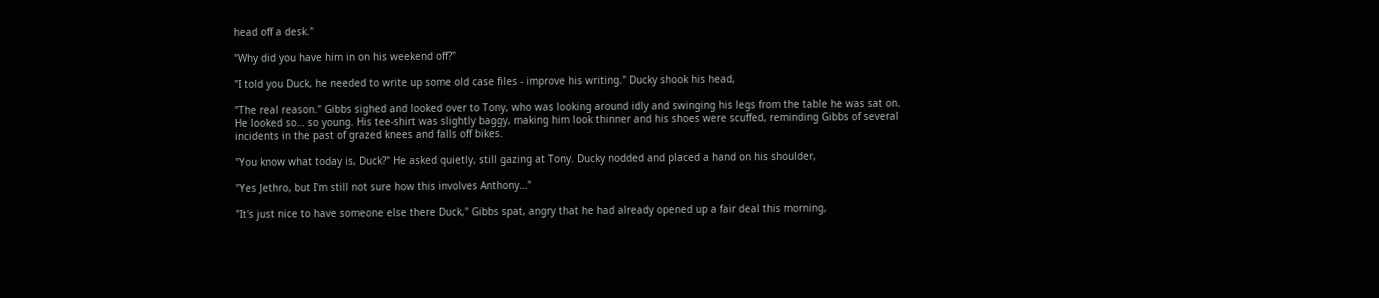head off a desk."

"Why did you have him in on his weekend off?"

"I told you Duck, he needed to write up some old case files - improve his writing." Ducky shook his head,

"The real reason." Gibbs sighed and looked over to Tony, who was looking around idly and swinging his legs from the table he was sat on. He looked so… so young. His tee-shirt was slightly baggy, making him look thinner and his shoes were scuffed, reminding Gibbs of several incidents in the past of grazed knees and falls off bikes.

"You know what today is, Duck?" He asked quietly, still gazing at Tony. Ducky nodded and placed a hand on his shoulder,

"Yes Jethro, but I'm still not sure how this involves Anthony…"

"It's just nice to have someone else there Duck," Gibbs spat, angry that he had already opened up a fair deal this morning,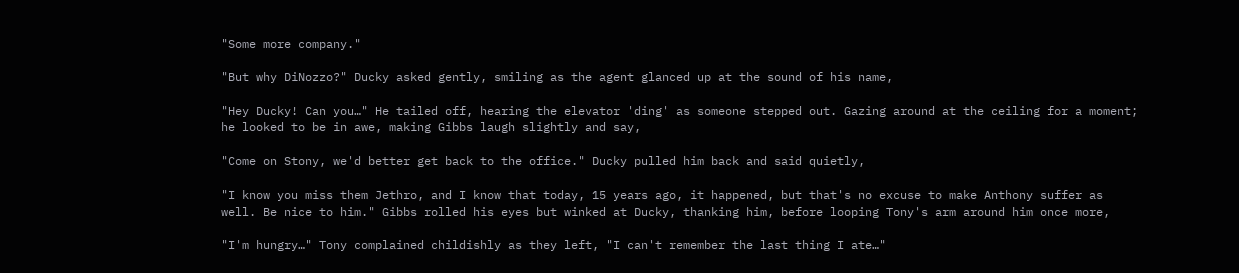"Some more company."

"But why DiNozzo?" Ducky asked gently, smiling as the agent glanced up at the sound of his name,

"Hey Ducky! Can you…" He tailed off, hearing the elevator 'ding' as someone stepped out. Gazing around at the ceiling for a moment; he looked to be in awe, making Gibbs laugh slightly and say,

"Come on Stony, we'd better get back to the office." Ducky pulled him back and said quietly,

"I know you miss them Jethro, and I know that today, 15 years ago, it happened, but that's no excuse to make Anthony suffer as well. Be nice to him." Gibbs rolled his eyes but winked at Ducky, thanking him, before looping Tony's arm around him once more,

"I'm hungry…" Tony complained childishly as they left, "I can't remember the last thing I ate…"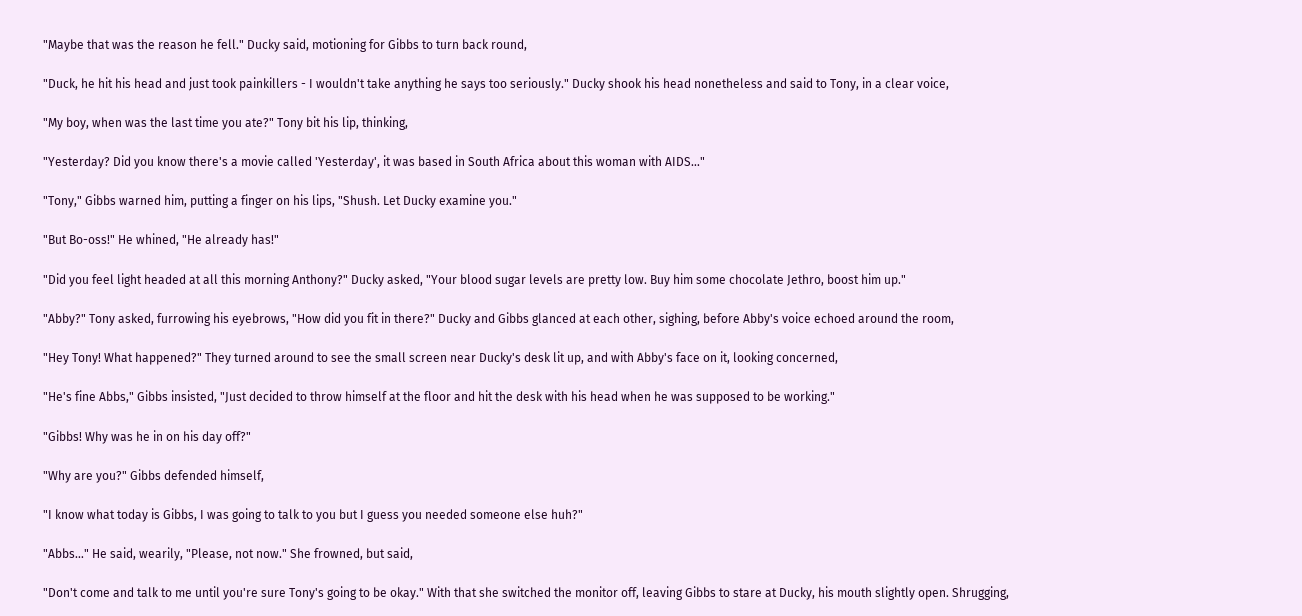"Maybe that was the reason he fell." Ducky said, motioning for Gibbs to turn back round,

"Duck, he hit his head and just took painkillers - I wouldn't take anything he says too seriously." Ducky shook his head nonetheless and said to Tony, in a clear voice,

"My boy, when was the last time you ate?" Tony bit his lip, thinking,

"Yesterday? Did you know there's a movie called 'Yesterday', it was based in South Africa about this woman with AIDS…"

"Tony," Gibbs warned him, putting a finger on his lips, "Shush. Let Ducky examine you."

"But Bo-oss!" He whined, "He already has!"

"Did you feel light headed at all this morning Anthony?" Ducky asked, "Your blood sugar levels are pretty low. Buy him some chocolate Jethro, boost him up."

"Abby?" Tony asked, furrowing his eyebrows, "How did you fit in there?" Ducky and Gibbs glanced at each other, sighing, before Abby's voice echoed around the room,

"Hey Tony! What happened?" They turned around to see the small screen near Ducky's desk lit up, and with Abby's face on it, looking concerned,

"He's fine Abbs," Gibbs insisted, "Just decided to throw himself at the floor and hit the desk with his head when he was supposed to be working."

"Gibbs! Why was he in on his day off?"

"Why are you?" Gibbs defended himself,

"I know what today is Gibbs, I was going to talk to you but I guess you needed someone else huh?"

"Abbs…" He said, wearily, "Please, not now." She frowned, but said,

"Don't come and talk to me until you're sure Tony's going to be okay." With that she switched the monitor off, leaving Gibbs to stare at Ducky, his mouth slightly open. Shrugging,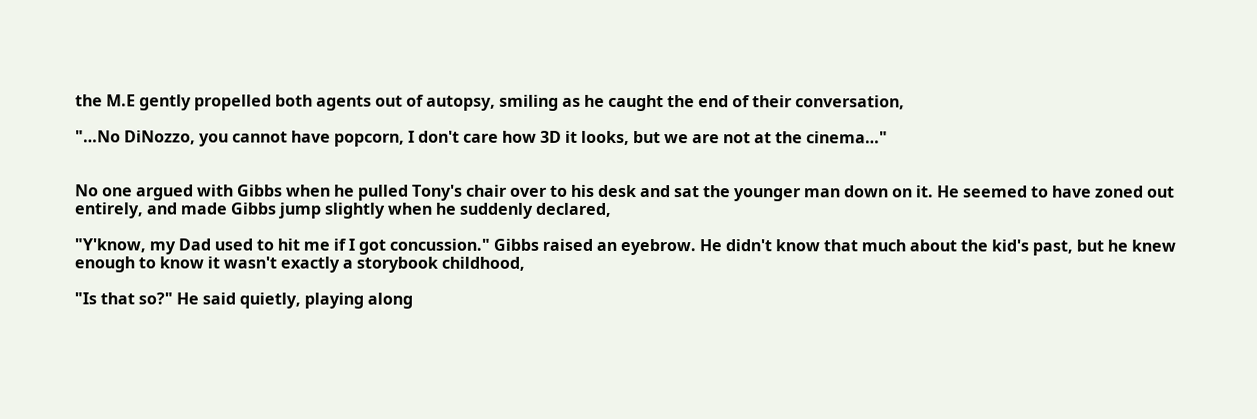the M.E gently propelled both agents out of autopsy, smiling as he caught the end of their conversation,

"…No DiNozzo, you cannot have popcorn, I don't care how 3D it looks, but we are not at the cinema…"


No one argued with Gibbs when he pulled Tony's chair over to his desk and sat the younger man down on it. He seemed to have zoned out entirely, and made Gibbs jump slightly when he suddenly declared,

"Y'know, my Dad used to hit me if I got concussion." Gibbs raised an eyebrow. He didn't know that much about the kid's past, but he knew enough to know it wasn't exactly a storybook childhood,

"Is that so?" He said quietly, playing along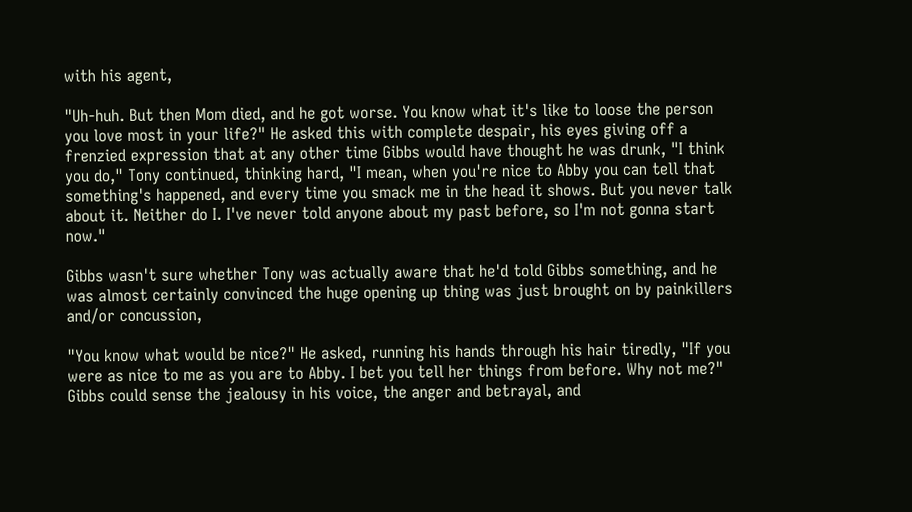with his agent,

"Uh-huh. But then Mom died, and he got worse. You know what it's like to loose the person you love most in your life?" He asked this with complete despair, his eyes giving off a frenzied expression that at any other time Gibbs would have thought he was drunk, "I think you do," Tony continued, thinking hard, "I mean, when you're nice to Abby you can tell that something's happened, and every time you smack me in the head it shows. But you never talk about it. Neither do I. I've never told anyone about my past before, so I'm not gonna start now."

Gibbs wasn't sure whether Tony was actually aware that he'd told Gibbs something, and he was almost certainly convinced the huge opening up thing was just brought on by painkillers and/or concussion,

"You know what would be nice?" He asked, running his hands through his hair tiredly, "If you were as nice to me as you are to Abby. I bet you tell her things from before. Why not me?" Gibbs could sense the jealousy in his voice, the anger and betrayal, and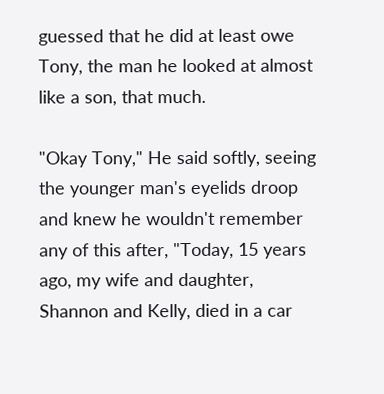guessed that he did at least owe Tony, the man he looked at almost like a son, that much.

"Okay Tony," He said softly, seeing the younger man's eyelids droop and knew he wouldn't remember any of this after, "Today, 15 years ago, my wife and daughter, Shannon and Kelly, died in a car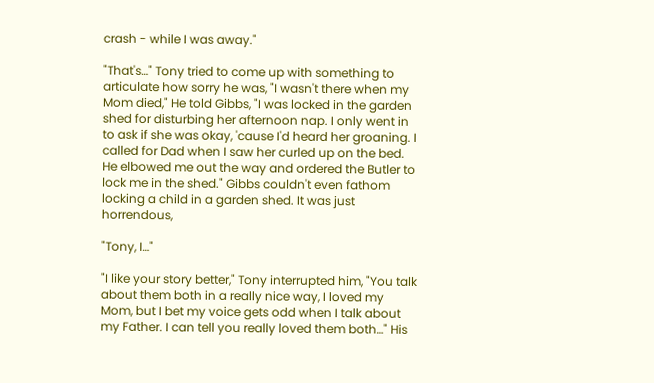crash - while I was away."

"That's…" Tony tried to come up with something to articulate how sorry he was, "I wasn't there when my Mom died," He told Gibbs, "I was locked in the garden shed for disturbing her afternoon nap. I only went in to ask if she was okay, 'cause I'd heard her groaning. I called for Dad when I saw her curled up on the bed. He elbowed me out the way and ordered the Butler to lock me in the shed." Gibbs couldn't even fathom locking a child in a garden shed. It was just horrendous,

"Tony, I…"

"I like your story better," Tony interrupted him, "You talk about them both in a really nice way, I loved my Mom, but I bet my voice gets odd when I talk about my Father. I can tell you really loved them both…" His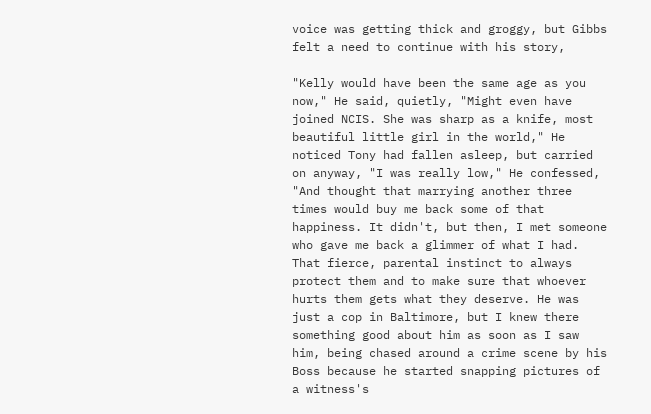voice was getting thick and groggy, but Gibbs felt a need to continue with his story,

"Kelly would have been the same age as you now," He said, quietly, "Might even have joined NCIS. She was sharp as a knife, most beautiful little girl in the world," He noticed Tony had fallen asleep, but carried on anyway, "I was really low," He confessed, "And thought that marrying another three times would buy me back some of that happiness. It didn't, but then, I met someone who gave me back a glimmer of what I had. That fierce, parental instinct to always protect them and to make sure that whoever hurts them gets what they deserve. He was just a cop in Baltimore, but I knew there something good about him as soon as I saw him, being chased around a crime scene by his Boss because he started snapping pictures of a witness's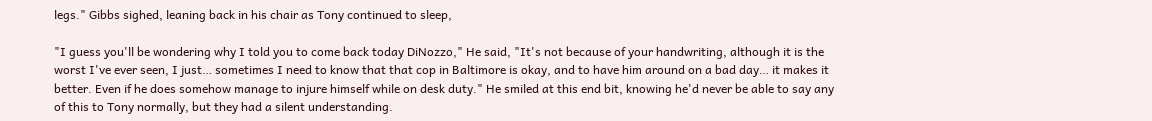legs." Gibbs sighed, leaning back in his chair as Tony continued to sleep,

"I guess you'll be wondering why I told you to come back today DiNozzo," He said, "It's not because of your handwriting, although it is the worst I've ever seen, I just… sometimes I need to know that that cop in Baltimore is okay, and to have him around on a bad day… it makes it better. Even if he does somehow manage to injure himself while on desk duty." He smiled at this end bit, knowing he'd never be able to say any of this to Tony normally, but they had a silent understanding.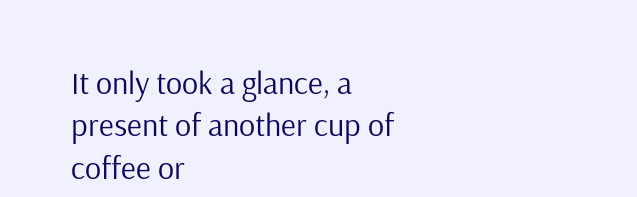It only took a glance, a present of another cup of coffee or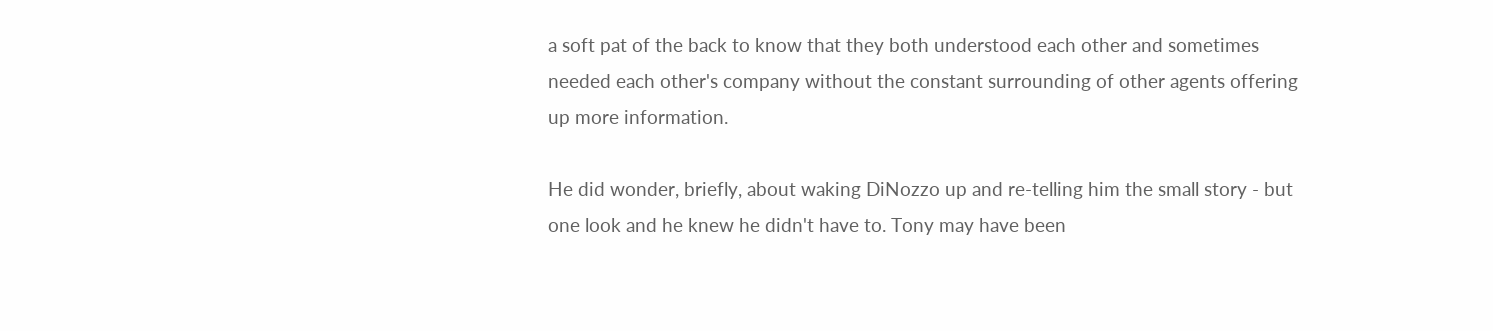a soft pat of the back to know that they both understood each other and sometimes needed each other's company without the constant surrounding of other agents offering up more information.

He did wonder, briefly, about waking DiNozzo up and re-telling him the small story - but one look and he knew he didn't have to. Tony may have been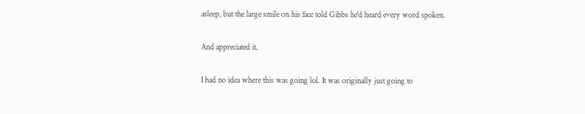asleep, but the large smile on his face told Gibbs he'd heard every word spoken.

And appreciated it.

I had no idea where this was going lol. It was originally just going to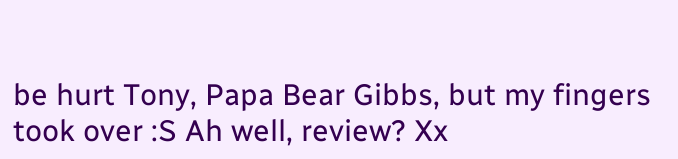be hurt Tony, Papa Bear Gibbs, but my fingers took over :S Ah well, review? Xx